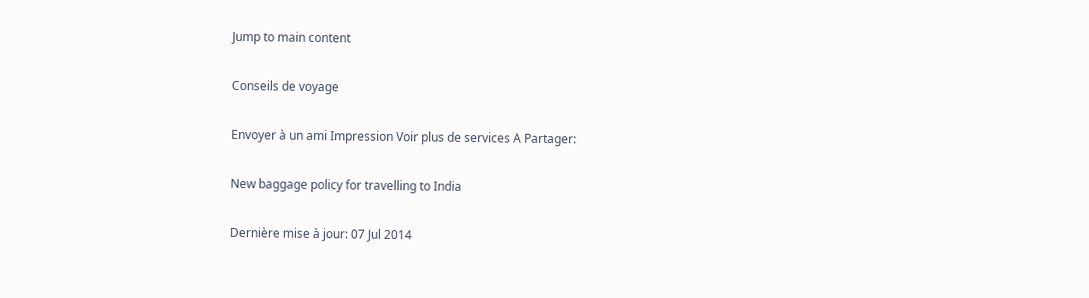Jump to main content

Conseils de voyage

Envoyer à un ami Impression Voir plus de services A Partager:

New baggage policy for travelling to India

Dernière mise à jour: 07 Jul 2014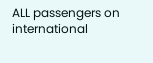ALL passengers on international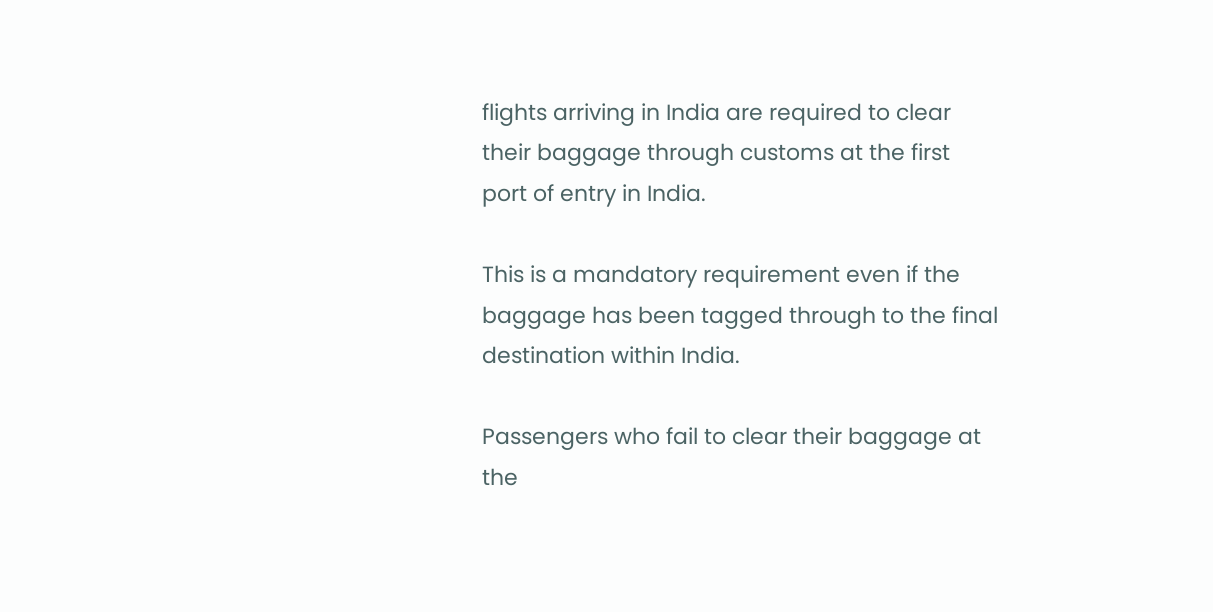flights arriving in India are required to clear their baggage through customs at the first port of entry in India.

This is a mandatory requirement even if the baggage has been tagged through to the final destination within India.

Passengers who fail to clear their baggage at the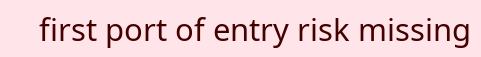first port of entry risk missing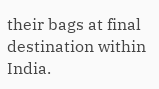their bags at final destination within India.